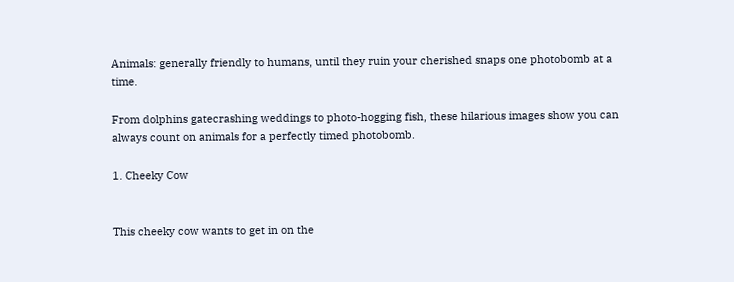Animals: generally friendly to humans, until they ruin your cherished snaps one photobomb at a time.

From dolphins gatecrashing weddings to photo-hogging fish, these hilarious images show you can always count on animals for a perfectly timed photobomb.

1. Cheeky Cow


This cheeky cow wants to get in on the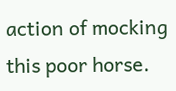action of mocking this poor horse.